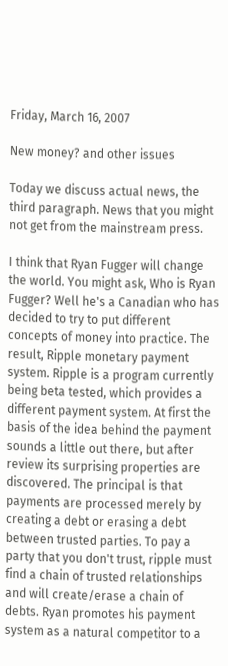Friday, March 16, 2007

New money? and other issues

Today we discuss actual news, the third paragraph. News that you might not get from the mainstream press.

I think that Ryan Fugger will change the world. You might ask, Who is Ryan Fugger? Well he's a Canadian who has decided to try to put different concepts of money into practice. The result, Ripple monetary payment system. Ripple is a program currently being beta tested, which provides a different payment system. At first the basis of the idea behind the payment sounds a little out there, but after review its surprising properties are discovered. The principal is that payments are processed merely by creating a debt or erasing a debt between trusted parties. To pay a party that you don't trust, ripple must find a chain of trusted relationships and will create/erase a chain of debts. Ryan promotes his payment system as a natural competitor to a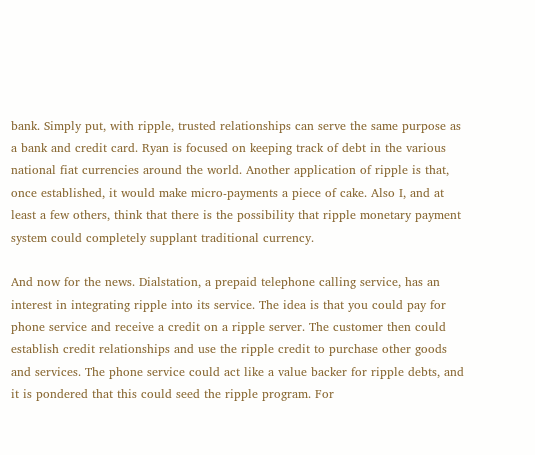bank. Simply put, with ripple, trusted relationships can serve the same purpose as a bank and credit card. Ryan is focused on keeping track of debt in the various national fiat currencies around the world. Another application of ripple is that, once established, it would make micro-payments a piece of cake. Also I, and at least a few others, think that there is the possibility that ripple monetary payment system could completely supplant traditional currency.

And now for the news. Dialstation, a prepaid telephone calling service, has an interest in integrating ripple into its service. The idea is that you could pay for phone service and receive a credit on a ripple server. The customer then could establish credit relationships and use the ripple credit to purchase other goods and services. The phone service could act like a value backer for ripple debts, and it is pondered that this could seed the ripple program. For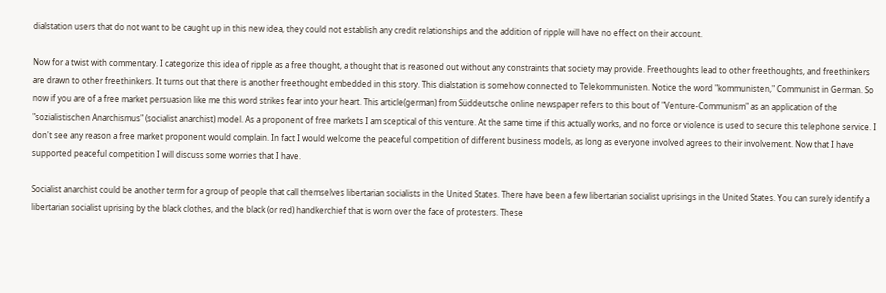dialstation users that do not want to be caught up in this new idea, they could not establish any credit relationships and the addition of ripple will have no effect on their account.

Now for a twist with commentary. I categorize this idea of ripple as a free thought, a thought that is reasoned out without any constraints that society may provide. Freethoughts lead to other freethoughts, and freethinkers are drawn to other freethinkers. It turns out that there is another freethought embedded in this story. This dialstation is somehow connected to Telekommunisten. Notice the word "kommunisten," Communist in German. So now if you are of a free market persuasion like me this word strikes fear into your heart. This article(german) from Süddeutsche online newspaper refers to this bout of "Venture-Communism" as an application of the "sozialistischen Anarchismus" (socialist anarchist) model. As a proponent of free markets I am sceptical of this venture. At the same time if this actually works, and no force or violence is used to secure this telephone service. I don't see any reason a free market proponent would complain. In fact I would welcome the peaceful competition of different business models, as long as everyone involved agrees to their involvement. Now that I have supported peaceful competition I will discuss some worries that I have.

Socialist anarchist could be another term for a group of people that call themselves libertarian socialists in the United States. There have been a few libertarian socialist uprisings in the United States. You can surely identify a libertarian socialist uprising by the black clothes, and the black (or red) handkerchief that is worn over the face of protesters. These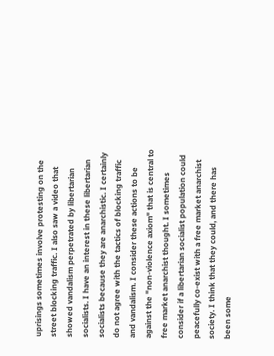uprisings sometimes involve protesting on the street blocking traffic. I also saw a video that showed vandalism perpetrated by libertarian socialists. I have an interest in these libertarian socialists because they are anarchistic. I certainly do not agree with the tactics of blocking traffic and vandalism. I consider these actions to be against the "non-violence axiom" that is central to free market anarchist thought. I sometimes consider if a libertarian socialist population could peacefully co-exist with a free market anarchist society. I think that they could, and there has been some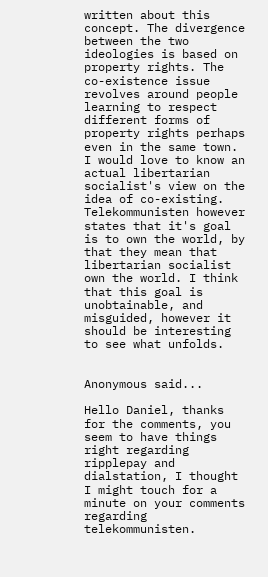written about this concept. The divergence between the two ideologies is based on property rights. The co-existence issue revolves around people learning to respect different forms of property rights perhaps even in the same town. I would love to know an actual libertarian socialist's view on the idea of co-existing. Telekommunisten however states that it's goal is to own the world, by that they mean that libertarian socialist own the world. I think that this goal is unobtainable, and misguided, however it should be interesting to see what unfolds.


Anonymous said...

Hello Daniel, thanks for the comments, you seem to have things right regarding ripplepay and dialstation, I thought I might touch for a minute on your comments regarding telekommunisten.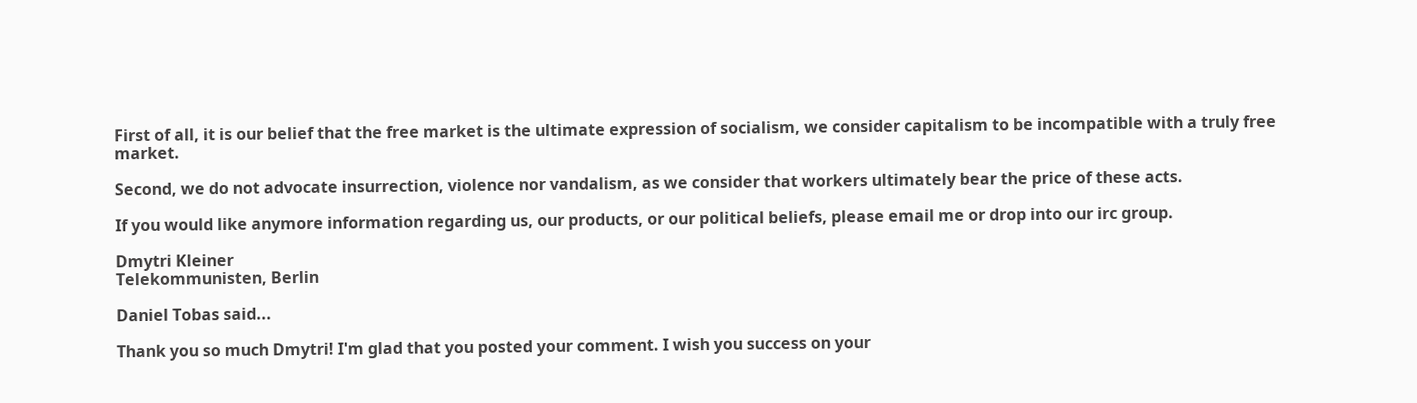First of all, it is our belief that the free market is the ultimate expression of socialism, we consider capitalism to be incompatible with a truly free market.

Second, we do not advocate insurrection, violence nor vandalism, as we consider that workers ultimately bear the price of these acts.

If you would like anymore information regarding us, our products, or our political beliefs, please email me or drop into our irc group.

Dmytri Kleiner
Telekommunisten, Berlin

Daniel Tobas said...

Thank you so much Dmytri! I'm glad that you posted your comment. I wish you success on your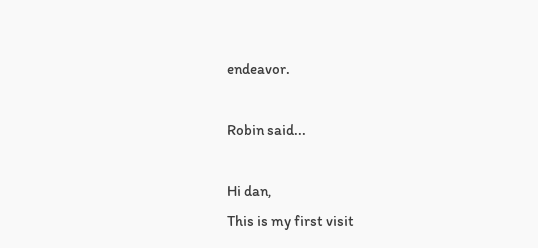endeavor.

Robin said...

Hi dan,
This is my first visit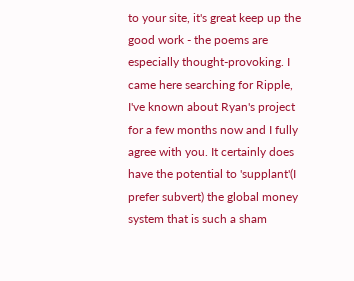to your site, it's great keep up the good work - the poems are especially thought-provoking. I came here searching for Ripple, I've known about Ryan's project for a few months now and I fully agree with you. It certainly does have the potential to 'supplant'(I prefer subvert) the global money system that is such a sham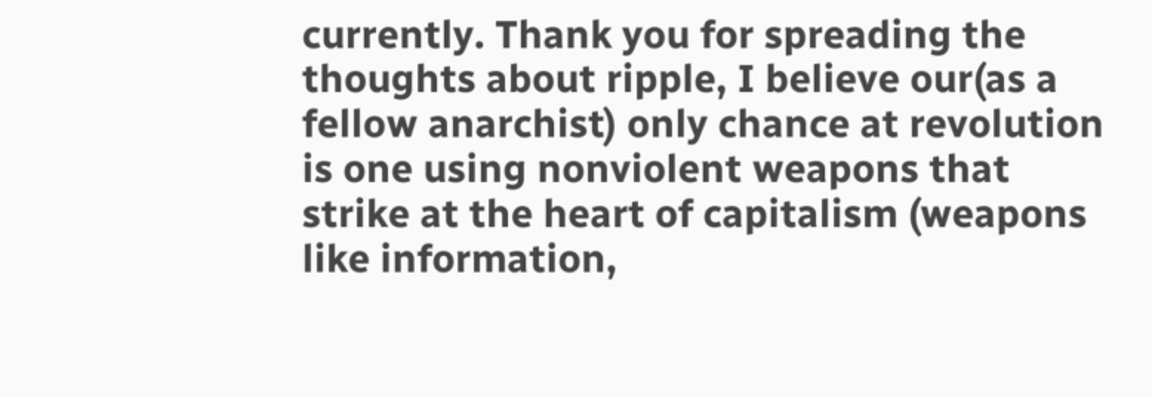currently. Thank you for spreading the thoughts about ripple, I believe our(as a fellow anarchist) only chance at revolution is one using nonviolent weapons that strike at the heart of capitalism (weapons like information,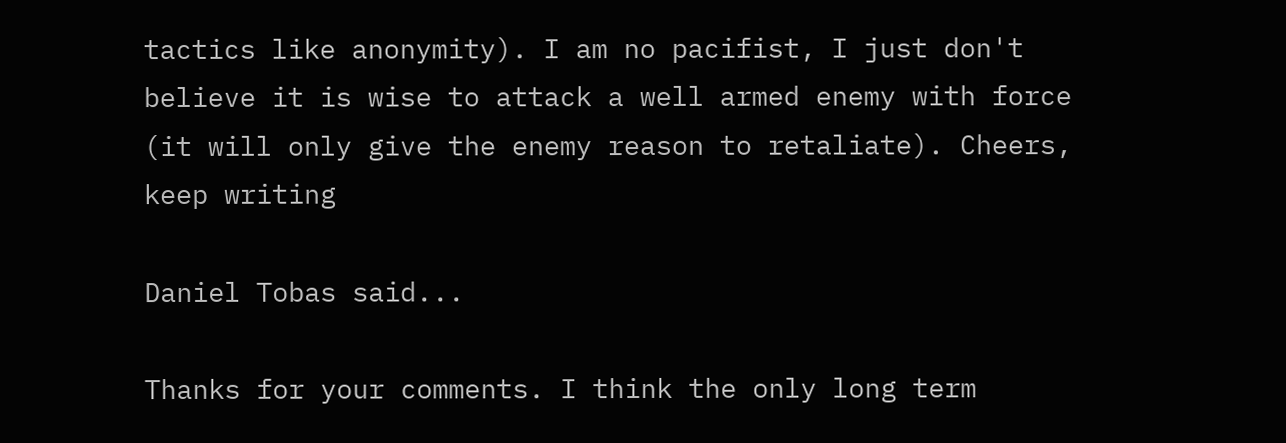tactics like anonymity). I am no pacifist, I just don't believe it is wise to attack a well armed enemy with force (it will only give the enemy reason to retaliate). Cheers, keep writing

Daniel Tobas said...

Thanks for your comments. I think the only long term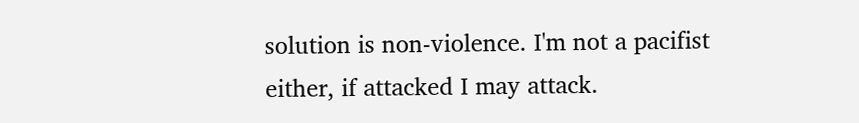solution is non-violence. I'm not a pacifist either, if attacked I may attack.